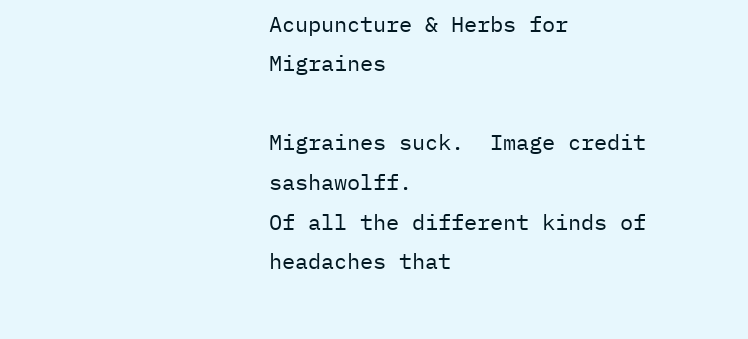Acupuncture & Herbs for Migraines

Migraines suck.  Image credit sashawolff.
Of all the different kinds of headaches that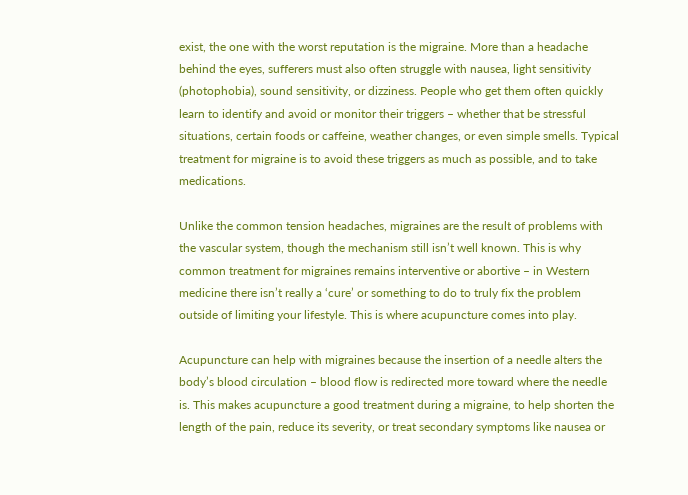exist, the one with the worst reputation is the migraine. More than a headache behind the eyes, sufferers must also often struggle with nausea, light sensitivity (photophobia), sound sensitivity, or dizziness. People who get them often quickly learn to identify and avoid or monitor their triggers – whether that be stressful situations, certain foods or caffeine, weather changes, or even simple smells. Typical treatment for migraine is to avoid these triggers as much as possible, and to take medications.

Unlike the common tension headaches, migraines are the result of problems with the vascular system, though the mechanism still isn’t well known. This is why common treatment for migraines remains interventive or abortive – in Western medicine there isn’t really a ‘cure’ or something to do to truly fix the problem outside of limiting your lifestyle. This is where acupuncture comes into play.

Acupuncture can help with migraines because the insertion of a needle alters the body’s blood circulation – blood flow is redirected more toward where the needle is. This makes acupuncture a good treatment during a migraine, to help shorten the length of the pain, reduce its severity, or treat secondary symptoms like nausea or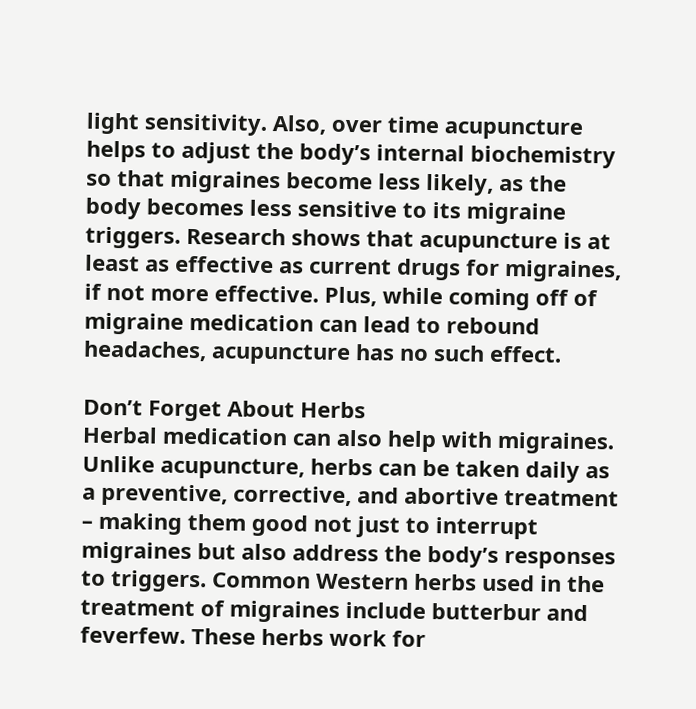light sensitivity. Also, over time acupuncture helps to adjust the body’s internal biochemistry so that migraines become less likely, as the body becomes less sensitive to its migraine triggers. Research shows that acupuncture is at least as effective as current drugs for migraines, if not more effective. Plus, while coming off of migraine medication can lead to rebound headaches, acupuncture has no such effect.

Don’t Forget About Herbs
Herbal medication can also help with migraines. Unlike acupuncture, herbs can be taken daily as a preventive, corrective, and abortive treatment – making them good not just to interrupt migraines but also address the body’s responses to triggers. Common Western herbs used in the treatment of migraines include butterbur and feverfew. These herbs work for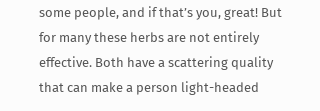some people, and if that’s you, great! But for many these herbs are not entirely effective. Both have a scattering quality that can make a person light-headed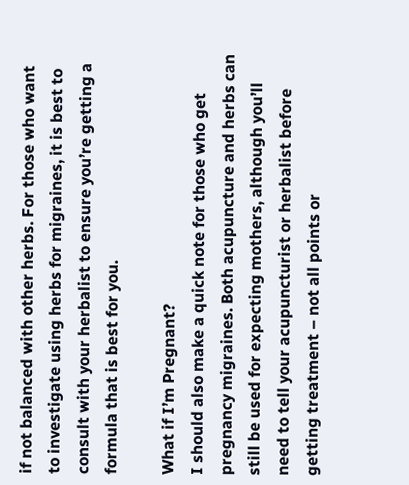if not balanced with other herbs. For those who want to investigate using herbs for migraines, it is best to consult with your herbalist to ensure you’re getting a formula that is best for you.

What if I’m Pregnant?
I should also make a quick note for those who get pregnancy migraines. Both acupuncture and herbs can still be used for expecting mothers, although you’ll need to tell your acupuncturist or herbalist before getting treatment – not all points or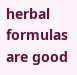herbal formulas are good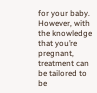for your baby. However, with the knowledge that you’re pregnant, treatment can be tailored to be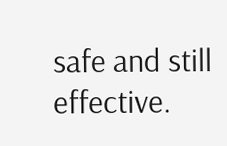safe and still effective.